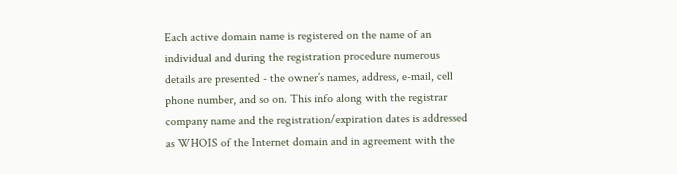Each active domain name is registered on the name of an individual and during the registration procedure numerous details are presented - the owner’s names, address, e-mail, cell phone number, and so on. This info along with the registrar company name and the registration/expiration dates is addressed as WHOIS of the Internet domain and in agreement with the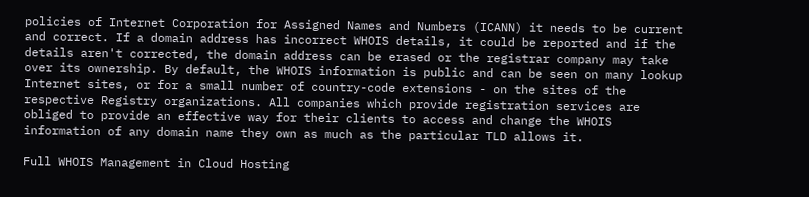policies of Internet Corporation for Assigned Names and Numbers (ICANN) it needs to be current and correct. If a domain address has incorrect WHOIS details, it could be reported and if the details aren't corrected, the domain address can be erased or the registrar company may take over its ownership. By default, the WHOIS information is public and can be seen on many lookup Internet sites, or for a small number of country-code extensions - on the sites of the respective Registry organizations. All companies which provide registration services are obliged to provide an effective way for their clients to access and change the WHOIS information of any domain name they own as much as the particular TLD allows it.

Full WHOIS Management in Cloud Hosting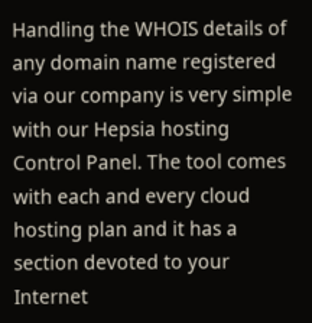Handling the WHOIS details of any domain name registered via our company is very simple with our Hepsia hosting Control Panel. The tool comes with each and every cloud hosting plan and it has a section devoted to your Internet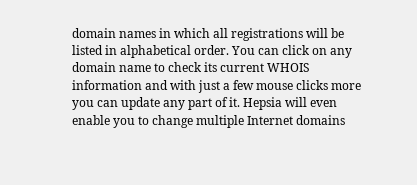domain names in which all registrations will be listed in alphabetical order. You can click on any domain name to check its current WHOIS information and with just a few mouse clicks more you can update any part of it. Hepsia will even enable you to change multiple Internet domains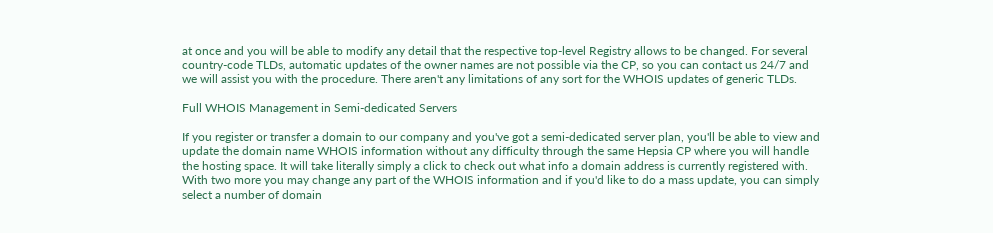at once and you will be able to modify any detail that the respective top-level Registry allows to be changed. For several country-code TLDs, automatic updates of the owner names are not possible via the CP, so you can contact us 24/7 and we will assist you with the procedure. There aren't any limitations of any sort for the WHOIS updates of generic TLDs.

Full WHOIS Management in Semi-dedicated Servers

If you register or transfer a domain to our company and you've got a semi-dedicated server plan, you'll be able to view and update the domain name WHOIS information without any difficulty through the same Hepsia CP where you will handle the hosting space. It will take literally simply a click to check out what info a domain address is currently registered with. With two more you may change any part of the WHOIS information and if you'd like to do a mass update, you can simply select a number of domain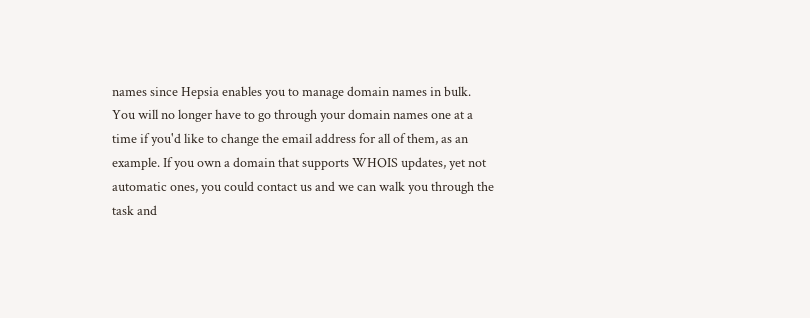names since Hepsia enables you to manage domain names in bulk. You will no longer have to go through your domain names one at a time if you'd like to change the email address for all of them, as an example. If you own a domain that supports WHOIS updates, yet not automatic ones, you could contact us and we can walk you through the task and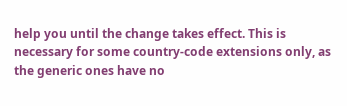help you until the change takes effect. This is necessary for some country-code extensions only, as the generic ones have no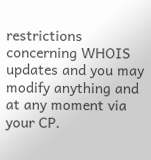restrictions concerning WHOIS updates and you may modify anything and at any moment via your CP.